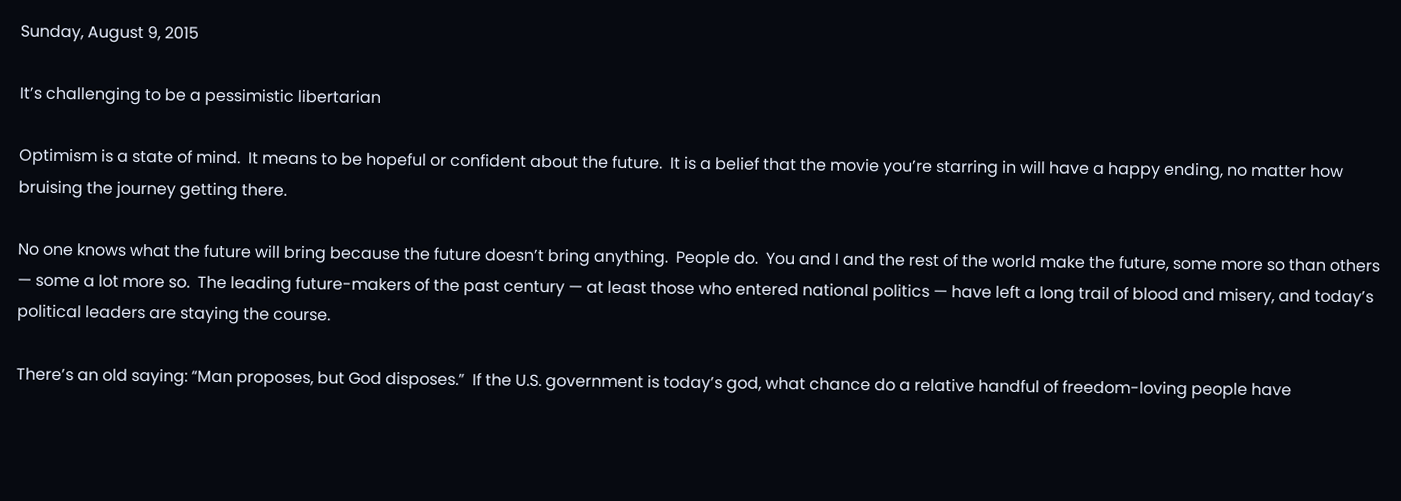Sunday, August 9, 2015

It’s challenging to be a pessimistic libertarian

Optimism is a state of mind.  It means to be hopeful or confident about the future.  It is a belief that the movie you’re starring in will have a happy ending, no matter how bruising the journey getting there.

No one knows what the future will bring because the future doesn’t bring anything.  People do.  You and I and the rest of the world make the future, some more so than others — some a lot more so.  The leading future-makers of the past century — at least those who entered national politics — have left a long trail of blood and misery, and today’s political leaders are staying the course.

There’s an old saying: “Man proposes, but God disposes.”  If the U.S. government is today’s god, what chance do a relative handful of freedom-loving people have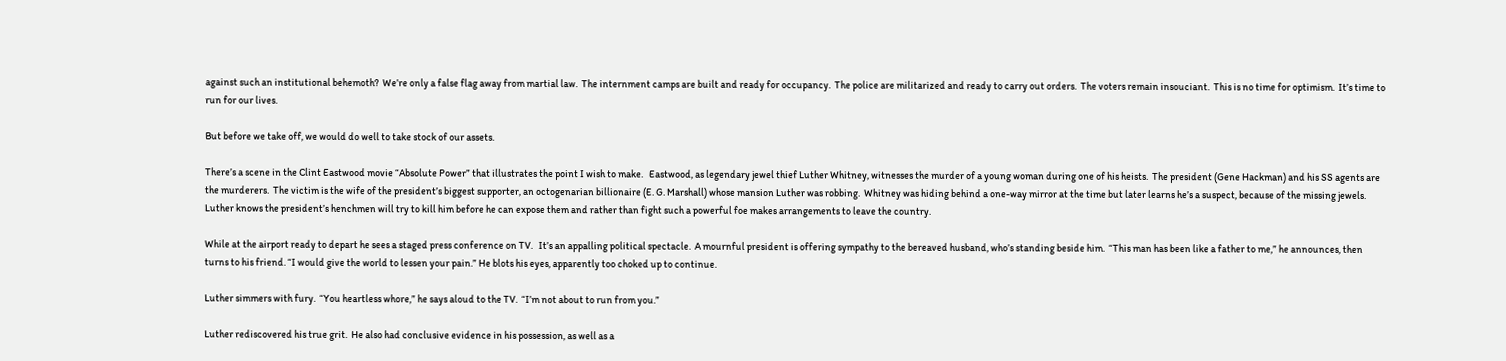against such an institutional behemoth?  We’re only a false flag away from martial law.  The internment camps are built and ready for occupancy.  The police are militarized and ready to carry out orders.  The voters remain insouciant.  This is no time for optimism.  It’s time to run for our lives.

But before we take off, we would do well to take stock of our assets.

There’s a scene in the Clint Eastwood movie “Absolute Power” that illustrates the point I wish to make.   Eastwood, as legendary jewel thief Luther Whitney, witnesses the murder of a young woman during one of his heists.  The president (Gene Hackman) and his SS agents are the murderers.  The victim is the wife of the president’s biggest supporter, an octogenarian billionaire (E. G. Marshall) whose mansion Luther was robbing.  Whitney was hiding behind a one-way mirror at the time but later learns he’s a suspect, because of the missing jewels.  Luther knows the president’s henchmen will try to kill him before he can expose them and rather than fight such a powerful foe makes arrangements to leave the country.

While at the airport ready to depart he sees a staged press conference on TV.   It’s an appalling political spectacle.  A mournful president is offering sympathy to the bereaved husband, who’s standing beside him.  “This man has been like a father to me,” he announces, then turns to his friend. “I would give the world to lessen your pain.” He blots his eyes, apparently too choked up to continue.

Luther simmers with fury.  “You heartless whore,” he says aloud to the TV.  “I’m not about to run from you.”

Luther rediscovered his true grit.  He also had conclusive evidence in his possession, as well as a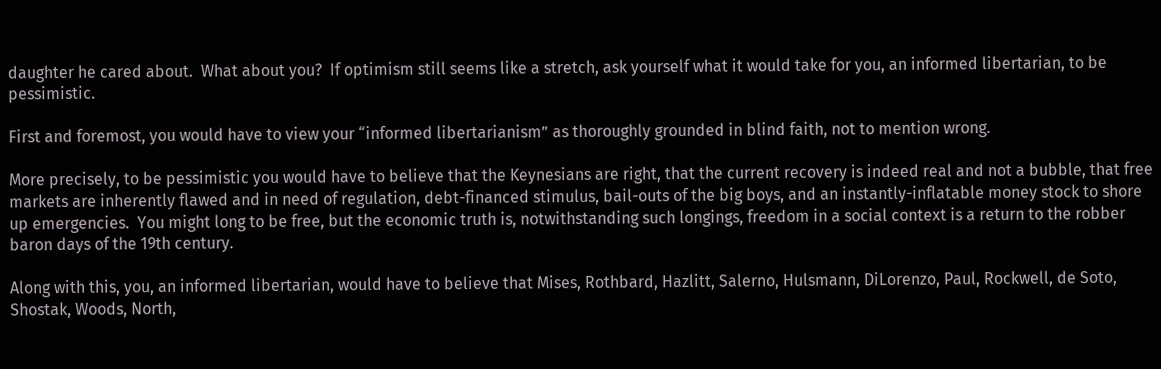daughter he cared about.  What about you?  If optimism still seems like a stretch, ask yourself what it would take for you, an informed libertarian, to be pessimistic.

First and foremost, you would have to view your “informed libertarianism” as thoroughly grounded in blind faith, not to mention wrong.

More precisely, to be pessimistic you would have to believe that the Keynesians are right, that the current recovery is indeed real and not a bubble, that free markets are inherently flawed and in need of regulation, debt-financed stimulus, bail-outs of the big boys, and an instantly-inflatable money stock to shore up emergencies.  You might long to be free, but the economic truth is, notwithstanding such longings, freedom in a social context is a return to the robber baron days of the 19th century.

Along with this, you, an informed libertarian, would have to believe that Mises, Rothbard, Hazlitt, Salerno, Hulsmann, DiLorenzo, Paul, Rockwell, de Soto, Shostak, Woods, North,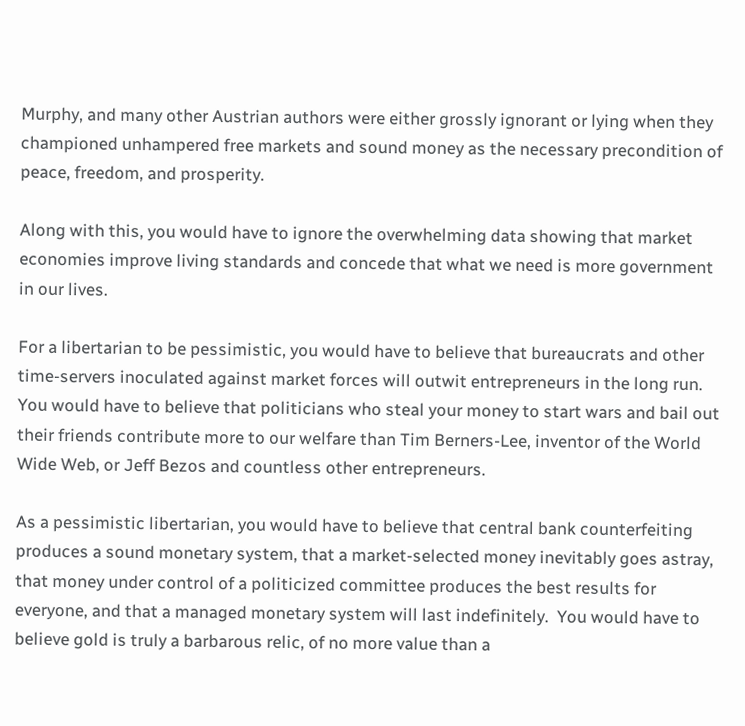Murphy, and many other Austrian authors were either grossly ignorant or lying when they championed unhampered free markets and sound money as the necessary precondition of peace, freedom, and prosperity.

Along with this, you would have to ignore the overwhelming data showing that market economies improve living standards and concede that what we need is more government in our lives.

For a libertarian to be pessimistic, you would have to believe that bureaucrats and other time-servers inoculated against market forces will outwit entrepreneurs in the long run.  You would have to believe that politicians who steal your money to start wars and bail out their friends contribute more to our welfare than Tim Berners-Lee, inventor of the World Wide Web, or Jeff Bezos and countless other entrepreneurs.

As a pessimistic libertarian, you would have to believe that central bank counterfeiting produces a sound monetary system, that a market-selected money inevitably goes astray, that money under control of a politicized committee produces the best results for everyone, and that a managed monetary system will last indefinitely.  You would have to believe gold is truly a barbarous relic, of no more value than a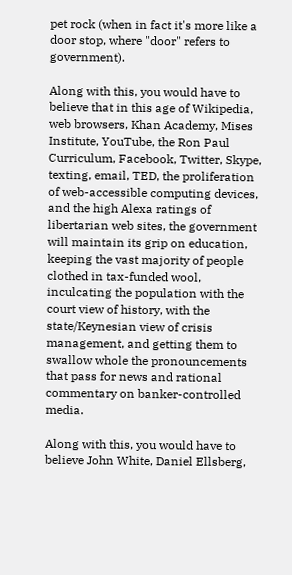pet rock (when in fact it's more like a door stop, where "door" refers to government).

Along with this, you would have to believe that in this age of Wikipedia, web browsers, Khan Academy, Mises Institute, YouTube, the Ron Paul Curriculum, Facebook, Twitter, Skype, texting, email, TED, the proliferation of web-accessible computing devices, and the high Alexa ratings of libertarian web sites, the government will maintain its grip on education, keeping the vast majority of people clothed in tax-funded wool, inculcating the population with the court view of history, with the state/Keynesian view of crisis management, and getting them to swallow whole the pronouncements that pass for news and rational commentary on banker-controlled media.

Along with this, you would have to believe John White, Daniel Ellsberg,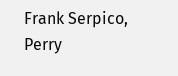Frank Serpico, Perry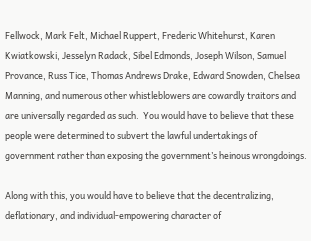Fellwock, Mark Felt, Michael Ruppert, Frederic Whitehurst, Karen Kwiatkowski, Jesselyn Radack, Sibel Edmonds, Joseph Wilson, Samuel Provance, Russ Tice, Thomas Andrews Drake, Edward Snowden, Chelsea Manning, and numerous other whistleblowers are cowardly traitors and are universally regarded as such.  You would have to believe that these people were determined to subvert the lawful undertakings of government rather than exposing the government’s heinous wrongdoings.

Along with this, you would have to believe that the decentralizing, deflationary, and individual-empowering character of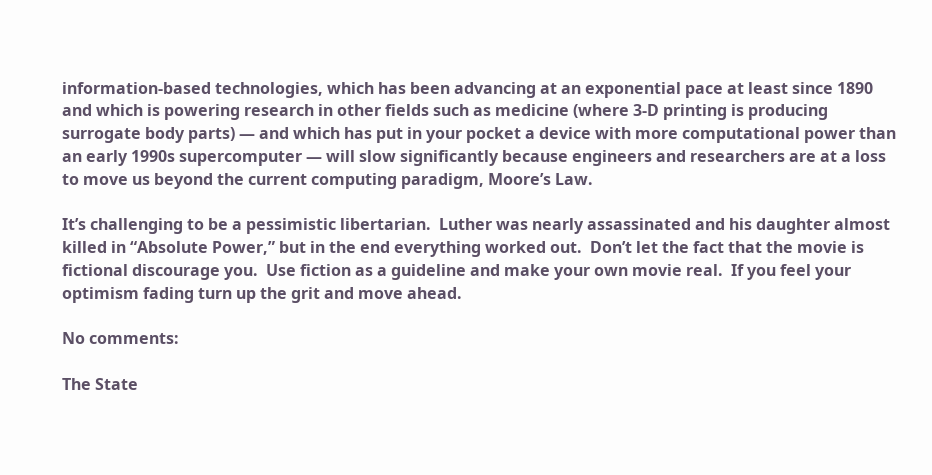information-based technologies, which has been advancing at an exponential pace at least since 1890 and which is powering research in other fields such as medicine (where 3-D printing is producing surrogate body parts) — and which has put in your pocket a device with more computational power than an early 1990s supercomputer — will slow significantly because engineers and researchers are at a loss to move us beyond the current computing paradigm, Moore’s Law.

It’s challenging to be a pessimistic libertarian.  Luther was nearly assassinated and his daughter almost killed in “Absolute Power,” but in the end everything worked out.  Don’t let the fact that the movie is fictional discourage you.  Use fiction as a guideline and make your own movie real.  If you feel your optimism fading turn up the grit and move ahead.

No comments:

The State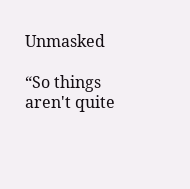Unmasked

“So things aren't quite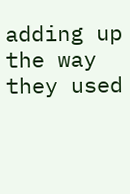adding up the way they used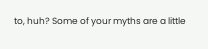to, huh? Some of your myths are a little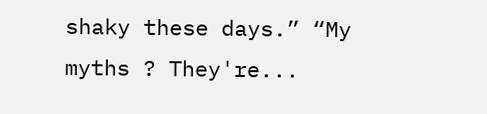shaky these days.” “My myths ? They're...